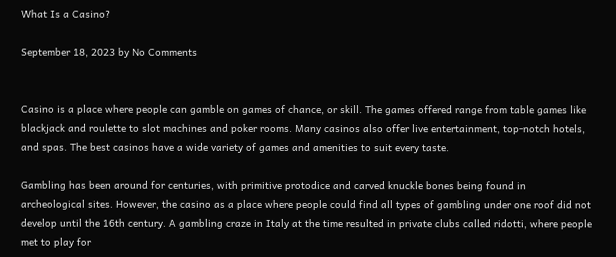What Is a Casino?

September 18, 2023 by No Comments


Casino is a place where people can gamble on games of chance, or skill. The games offered range from table games like blackjack and roulette to slot machines and poker rooms. Many casinos also offer live entertainment, top-notch hotels, and spas. The best casinos have a wide variety of games and amenities to suit every taste.

Gambling has been around for centuries, with primitive protodice and carved knuckle bones being found in archeological sites. However, the casino as a place where people could find all types of gambling under one roof did not develop until the 16th century. A gambling craze in Italy at the time resulted in private clubs called ridotti, where people met to play for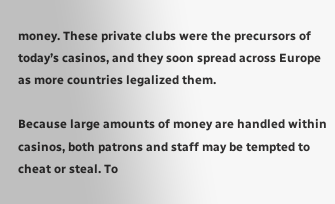money. These private clubs were the precursors of today’s casinos, and they soon spread across Europe as more countries legalized them.

Because large amounts of money are handled within casinos, both patrons and staff may be tempted to cheat or steal. To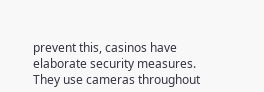prevent this, casinos have elaborate security measures. They use cameras throughout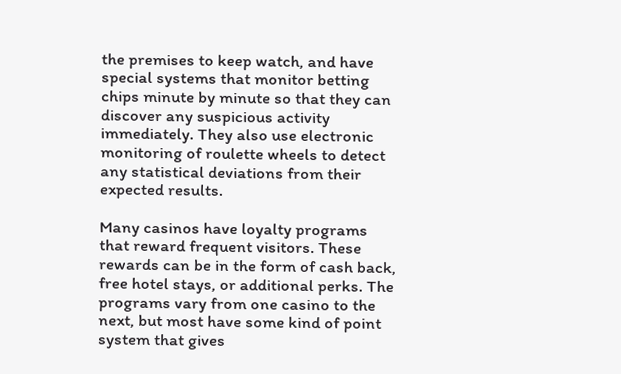the premises to keep watch, and have special systems that monitor betting chips minute by minute so that they can discover any suspicious activity immediately. They also use electronic monitoring of roulette wheels to detect any statistical deviations from their expected results.

Many casinos have loyalty programs that reward frequent visitors. These rewards can be in the form of cash back, free hotel stays, or additional perks. The programs vary from one casino to the next, but most have some kind of point system that gives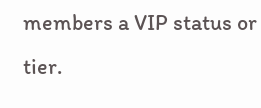members a VIP status or tier.